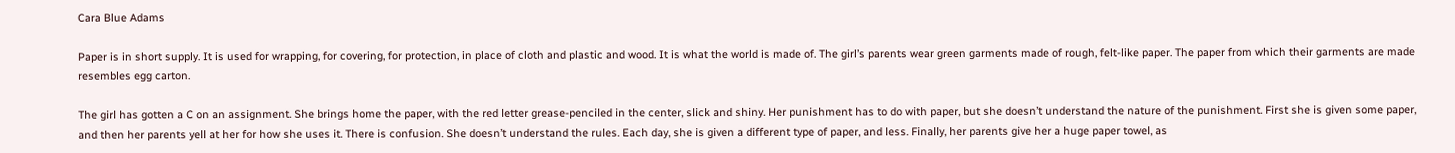Cara Blue Adams

Paper is in short supply. It is used for wrapping, for covering, for protection, in place of cloth and plastic and wood. It is what the world is made of. The girl’s parents wear green garments made of rough, felt-like paper. The paper from which their garments are made resembles egg carton.

The girl has gotten a C on an assignment. She brings home the paper, with the red letter grease-penciled in the center, slick and shiny. Her punishment has to do with paper, but she doesn’t understand the nature of the punishment. First she is given some paper, and then her parents yell at her for how she uses it. There is confusion. She doesn’t understand the rules. Each day, she is given a different type of paper, and less. Finally, her parents give her a huge paper towel, as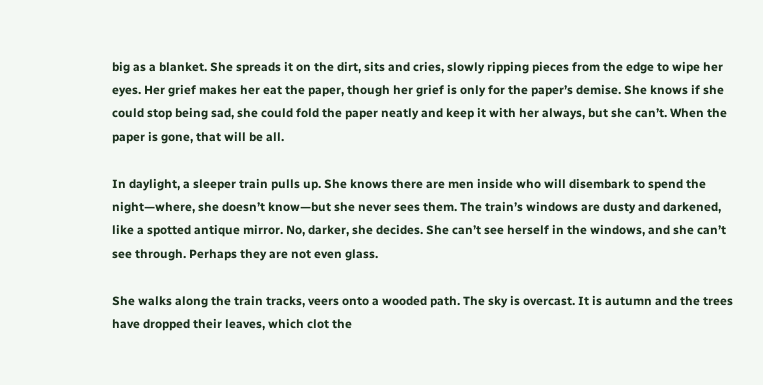big as a blanket. She spreads it on the dirt, sits and cries, slowly ripping pieces from the edge to wipe her eyes. Her grief makes her eat the paper, though her grief is only for the paper’s demise. She knows if she could stop being sad, she could fold the paper neatly and keep it with her always, but she can’t. When the paper is gone, that will be all.

In daylight, a sleeper train pulls up. She knows there are men inside who will disembark to spend the night—where, she doesn’t know—but she never sees them. The train’s windows are dusty and darkened, like a spotted antique mirror. No, darker, she decides. She can’t see herself in the windows, and she can’t see through. Perhaps they are not even glass.

She walks along the train tracks, veers onto a wooded path. The sky is overcast. It is autumn and the trees have dropped their leaves, which clot the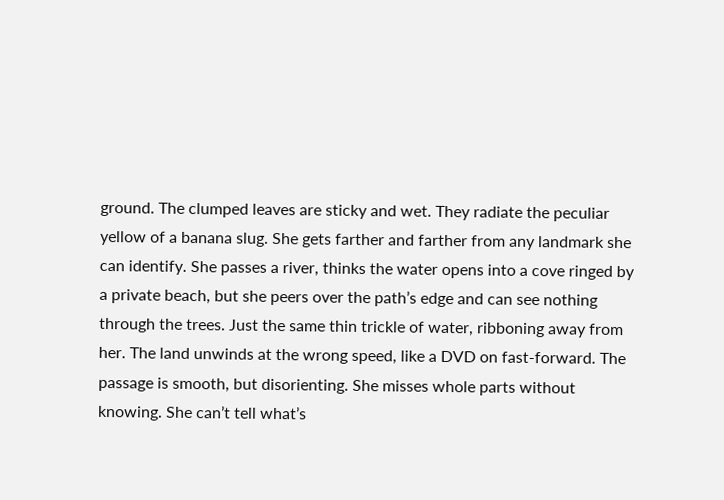ground. The clumped leaves are sticky and wet. They radiate the peculiar yellow of a banana slug. She gets farther and farther from any landmark she can identify. She passes a river, thinks the water opens into a cove ringed by a private beach, but she peers over the path’s edge and can see nothing through the trees. Just the same thin trickle of water, ribboning away from her. The land unwinds at the wrong speed, like a DVD on fast-forward. The passage is smooth, but disorienting. She misses whole parts without knowing. She can’t tell what’s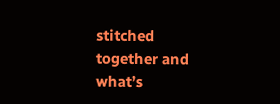stitched together and what’s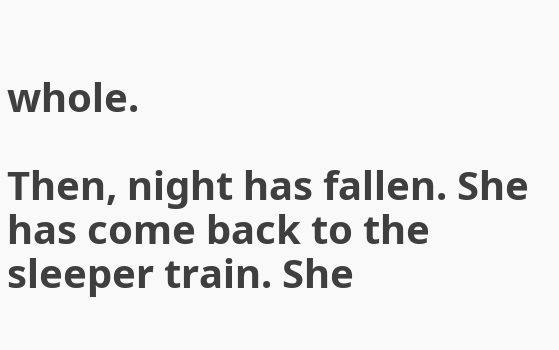whole.

Then, night has fallen. She has come back to the sleeper train. She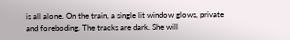is all alone. On the train, a single lit window glows, private and foreboding. The tracks are dark. She will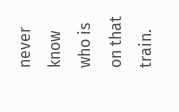never know who is on that train.